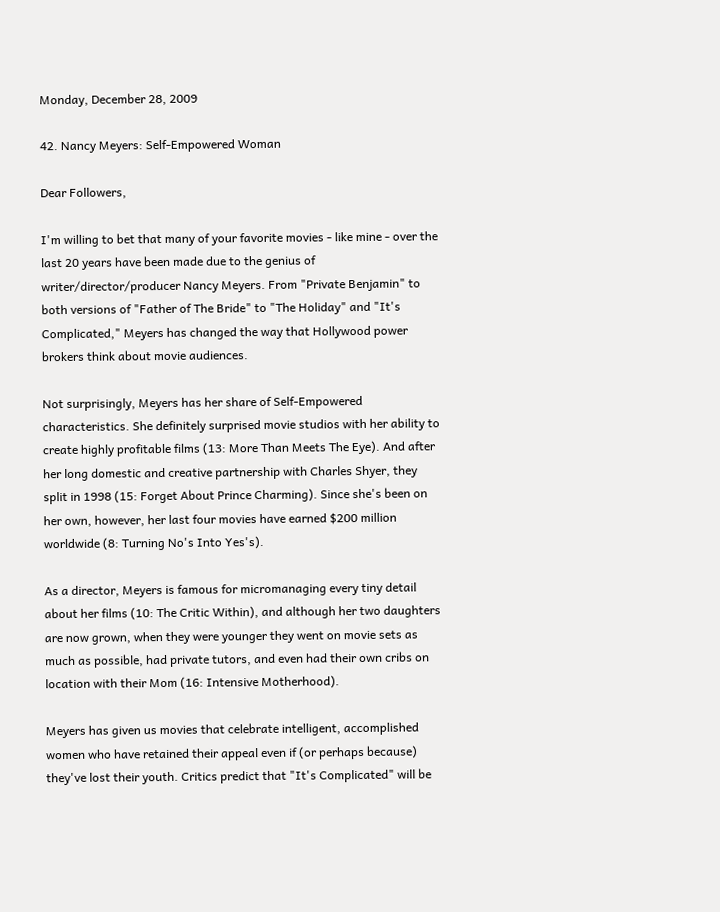Monday, December 28, 2009

42. Nancy Meyers: Self-Empowered Woman

Dear Followers,

I'm willing to bet that many of your favorite movies - like mine - over the last 20 years have been made due to the genius of writer/director/producer Nancy Meyers. From "Private Benjamin" to both versions of "Father of The Bride" to "The Holiday" and "It's Complicated," Meyers has changed the way that Hollywood power brokers think about movie audiences.

Not surprisingly, Meyers has her share of Self-Empowered characteristics. She definitely surprised movie studios with her ability to create highly profitable films (13: More Than Meets The Eye). And after her long domestic and creative partnership with Charles Shyer, they split in 1998 (15: Forget About Prince Charming). Since she's been on her own, however, her last four movies have earned $200 million worldwide (8: Turning No's Into Yes's).

As a director, Meyers is famous for micromanaging every tiny detail about her films (10: The Critic Within), and although her two daughters are now grown, when they were younger they went on movie sets as much as possible, had private tutors, and even had their own cribs on location with their Mom (16: Intensive Motherhood).

Meyers has given us movies that celebrate intelligent, accomplished women who have retained their appeal even if (or perhaps because) they've lost their youth. Critics predict that "It's Complicated" will be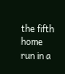the fifth home run in a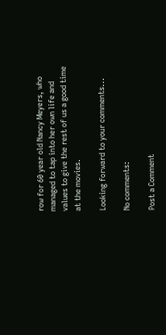row for 60 year old Nancy Meyers, who managed to tap into her own life and values to give the rest of us a good time at the movies.

Looking forward to your comments...

No comments:

Post a Comment